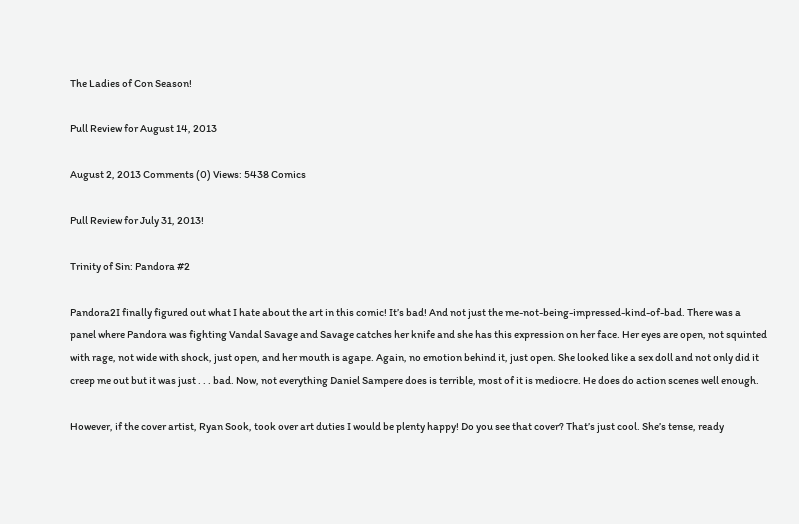The Ladies of Con Season!

Pull Review for August 14, 2013

August 2, 2013 Comments (0) Views: 5438 Comics

Pull Review for July 31, 2013!

Trinity of Sin: Pandora #2

Pandora2I finally figured out what I hate about the art in this comic! It’s bad! And not just the me-not-being-impressed-kind-of-bad. There was a panel where Pandora was fighting Vandal Savage and Savage catches her knife and she has this expression on her face. Her eyes are open, not squinted with rage, not wide with shock, just open, and her mouth is agape. Again, no emotion behind it, just open. She looked like a sex doll and not only did it creep me out but it was just . . . bad. Now, not everything Daniel Sampere does is terrible, most of it is mediocre. He does do action scenes well enough.

However, if the cover artist, Ryan Sook, took over art duties I would be plenty happy! Do you see that cover? That’s just cool. She’s tense, ready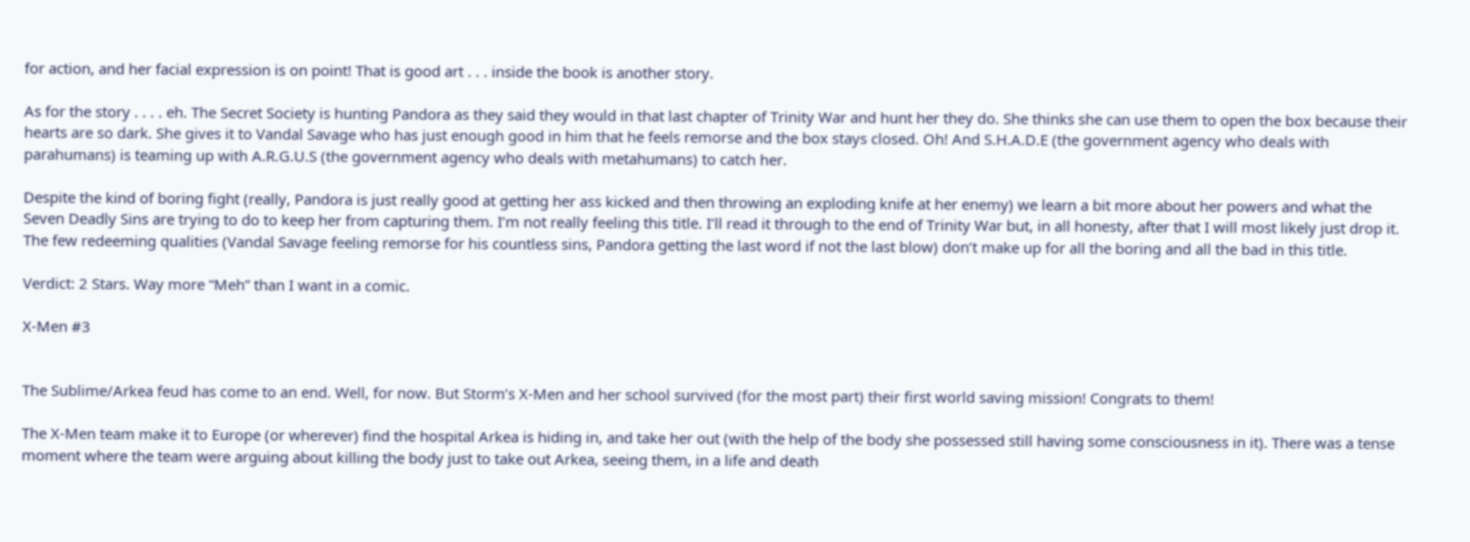for action, and her facial expression is on point! That is good art . . . inside the book is another story.

As for the story . . . . eh. The Secret Society is hunting Pandora as they said they would in that last chapter of Trinity War and hunt her they do. She thinks she can use them to open the box because their hearts are so dark. She gives it to Vandal Savage who has just enough good in him that he feels remorse and the box stays closed. Oh! And S.H.A.D.E (the government agency who deals with parahumans) is teaming up with A.R.G.U.S (the government agency who deals with metahumans) to catch her.

Despite the kind of boring fight (really, Pandora is just really good at getting her ass kicked and then throwing an exploding knife at her enemy) we learn a bit more about her powers and what the Seven Deadly Sins are trying to do to keep her from capturing them. I’m not really feeling this title. I’ll read it through to the end of Trinity War but, in all honesty, after that I will most likely just drop it. The few redeeming qualities (Vandal Savage feeling remorse for his countless sins, Pandora getting the last word if not the last blow) don’t make up for all the boring and all the bad in this title.

Verdict: 2 Stars. Way more “Meh” than I want in a comic.

X-Men #3


The Sublime/Arkea feud has come to an end. Well, for now. But Storm’s X-Men and her school survived (for the most part) their first world saving mission! Congrats to them!

The X-Men team make it to Europe (or wherever) find the hospital Arkea is hiding in, and take her out (with the help of the body she possessed still having some consciousness in it). There was a tense moment where the team were arguing about killing the body just to take out Arkea, seeing them, in a life and death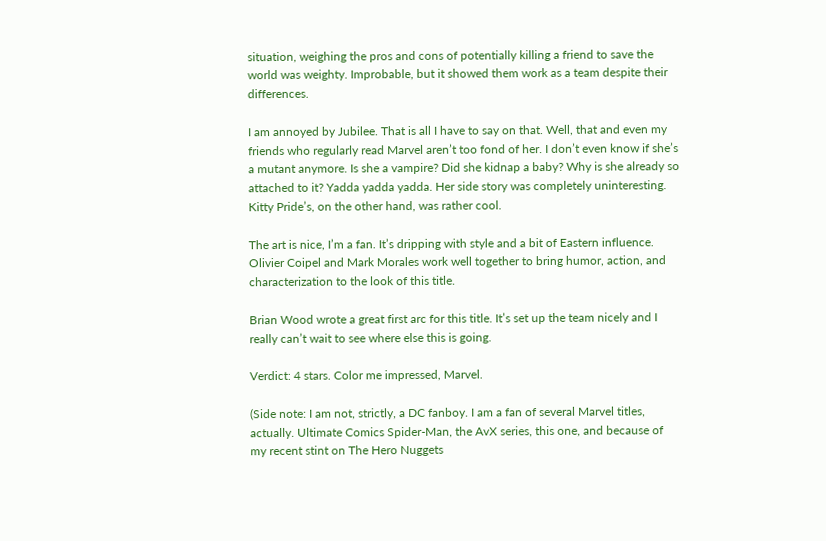situation, weighing the pros and cons of potentially killing a friend to save the world was weighty. Improbable, but it showed them work as a team despite their differences.

I am annoyed by Jubilee. That is all I have to say on that. Well, that and even my friends who regularly read Marvel aren’t too fond of her. I don’t even know if she’s a mutant anymore. Is she a vampire? Did she kidnap a baby? Why is she already so attached to it? Yadda yadda yadda. Her side story was completely uninteresting. Kitty Pride’s, on the other hand, was rather cool.

The art is nice, I’m a fan. It’s dripping with style and a bit of Eastern influence. Olivier Coipel and Mark Morales work well together to bring humor, action, and characterization to the look of this title.

Brian Wood wrote a great first arc for this title. It’s set up the team nicely and I really can’t wait to see where else this is going.

Verdict: 4 stars. Color me impressed, Marvel.

(Side note: I am not, strictly, a DC fanboy. I am a fan of several Marvel titles, actually. Ultimate Comics Spider-Man, the AvX series, this one, and because of my recent stint on The Hero Nuggets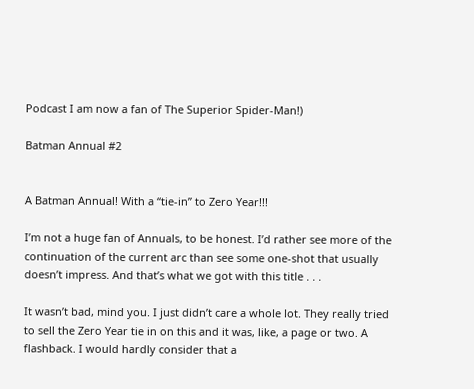Podcast I am now a fan of The Superior Spider-Man!)

Batman Annual #2


A Batman Annual! With a “tie-in” to Zero Year!!!

I’m not a huge fan of Annuals, to be honest. I’d rather see more of the continuation of the current arc than see some one-shot that usually doesn’t impress. And that’s what we got with this title . . .

It wasn’t bad, mind you. I just didn’t care a whole lot. They really tried to sell the Zero Year tie in on this and it was, like, a page or two. A flashback. I would hardly consider that a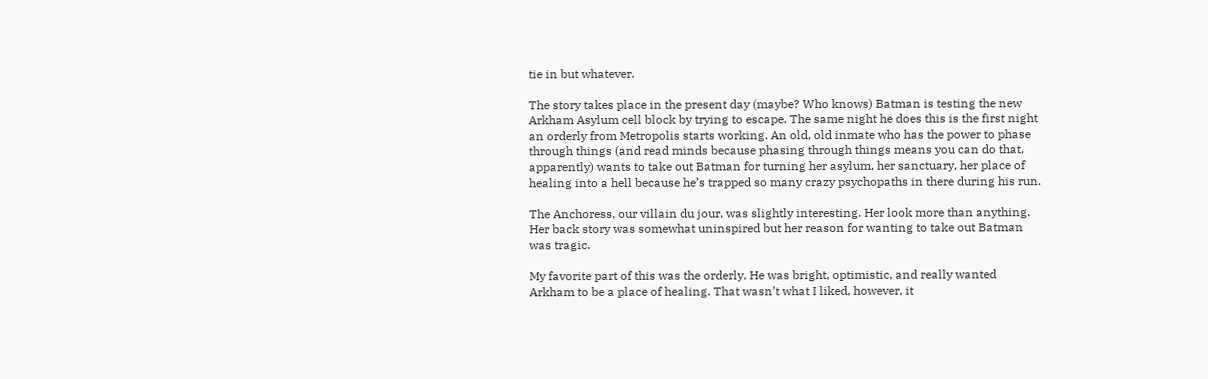tie in but whatever.

The story takes place in the present day (maybe? Who knows) Batman is testing the new Arkham Asylum cell block by trying to escape. The same night he does this is the first night an orderly from Metropolis starts working. An old, old inmate who has the power to phase through things (and read minds because phasing through things means you can do that, apparently) wants to take out Batman for turning her asylum, her sanctuary, her place of healing into a hell because he’s trapped so many crazy psychopaths in there during his run.

The Anchoress, our villain du jour, was slightly interesting. Her look more than anything. Her back story was somewhat uninspired but her reason for wanting to take out Batman was tragic.

My favorite part of this was the orderly. He was bright, optimistic, and really wanted Arkham to be a place of healing. That wasn’t what I liked, however, it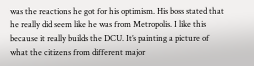was the reactions he got for his optimism. His boss stated that he really did seem like he was from Metropolis. I like this because it really builds the DCU. It’s painting a picture of what the citizens from different major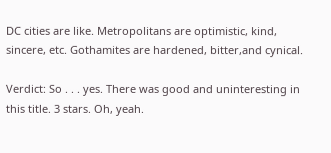DC cities are like. Metropolitans are optimistic, kind, sincere, etc. Gothamites are hardened, bitter,and cynical.

Verdict: So . . . yes. There was good and uninteresting in this title. 3 stars. Oh, yeah.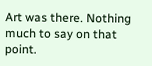Art was there. Nothing much to say on that point.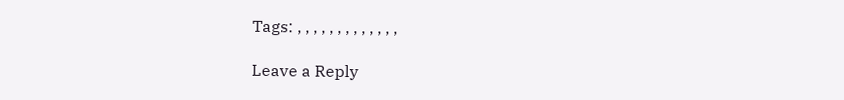Tags: , , , , , , , , , , , , ,

Leave a Reply